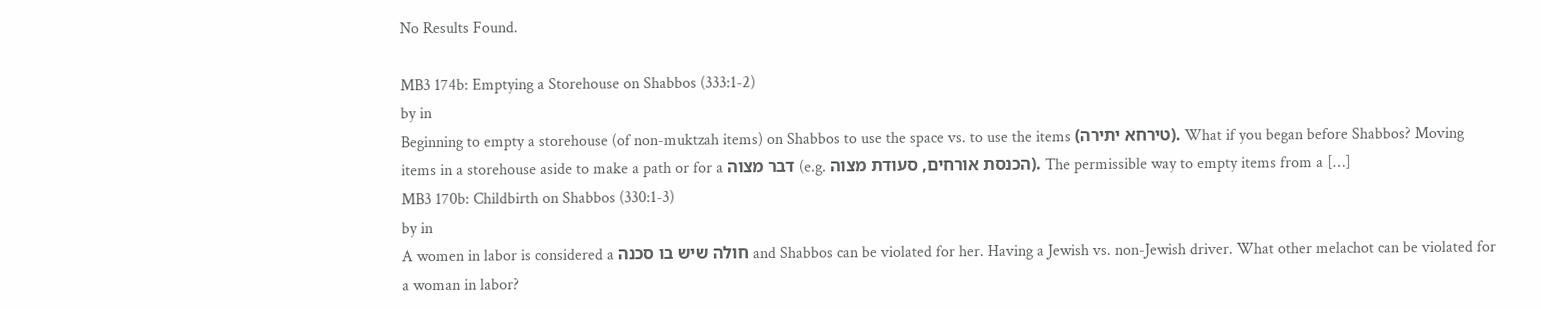No Results Found.

MB3 174b: Emptying a Storehouse on Shabbos (333:1-2)
by in
Beginning to empty a storehouse (of non-muktzah items) on Shabbos to use the space vs. to use the items (טירחא יתירה). What if you began before Shabbos? Moving items in a storehouse aside to make a path or for a דבר מצוה (e.g. הכנסת אורחים, סעודת מצוה). The permissible way to empty items from a […]
MB3 170b: Childbirth on Shabbos (330:1-3)
by in
A women in labor is considered a חולה שיש בו סכנה and Shabbos can be violated for her. Having a Jewish vs. non-Jewish driver. What other melachot can be violated for a woman in labor?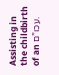Assisting in the childbirth of an עכו”ם.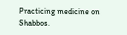Practicing medicine on Shabbos.